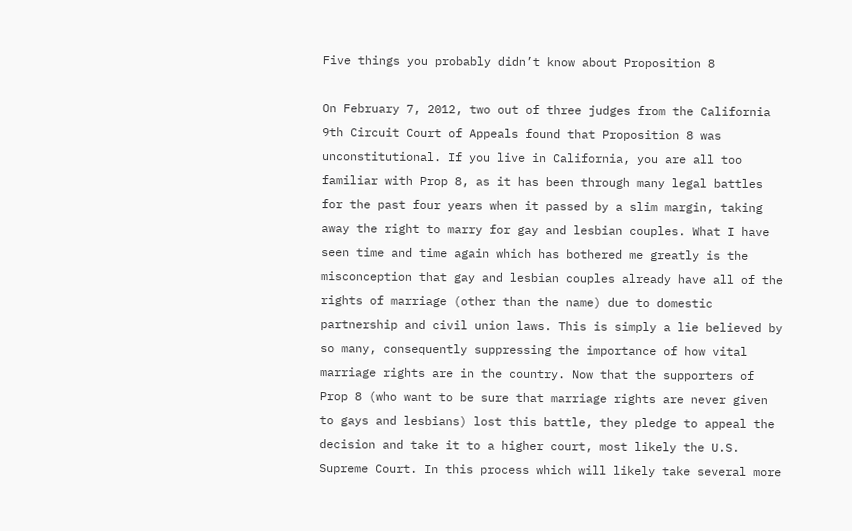Five things you probably didn’t know about Proposition 8

On February 7, 2012, two out of three judges from the California 9th Circuit Court of Appeals found that Proposition 8 was unconstitutional. If you live in California, you are all too familiar with Prop 8, as it has been through many legal battles for the past four years when it passed by a slim margin, taking away the right to marry for gay and lesbian couples. What I have seen time and time again which has bothered me greatly is the misconception that gay and lesbian couples already have all of the rights of marriage (other than the name) due to domestic partnership and civil union laws. This is simply a lie believed by so many, consequently suppressing the importance of how vital marriage rights are in the country. Now that the supporters of Prop 8 (who want to be sure that marriage rights are never given to gays and lesbians) lost this battle, they pledge to appeal the decision and take it to a higher court, most likely the U.S. Supreme Court. In this process which will likely take several more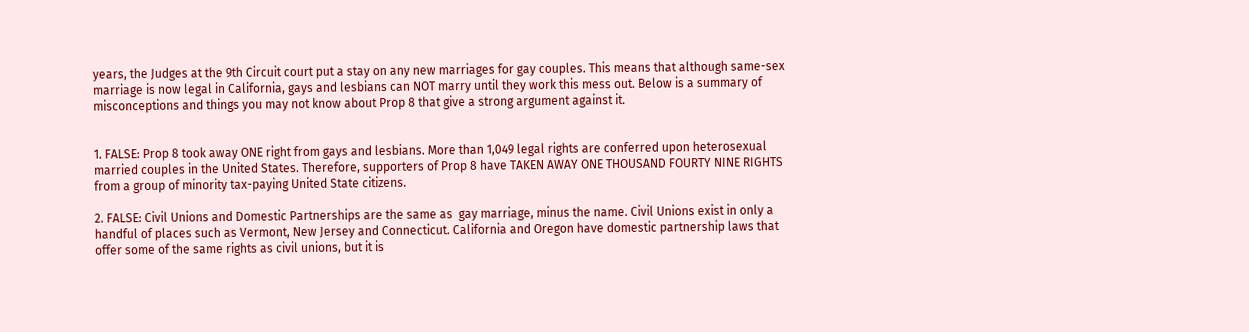years, the Judges at the 9th Circuit court put a stay on any new marriages for gay couples. This means that although same-sex marriage is now legal in California, gays and lesbians can NOT marry until they work this mess out. Below is a summary of misconceptions and things you may not know about Prop 8 that give a strong argument against it.


1. FALSE: Prop 8 took away ONE right from gays and lesbians. More than 1,049 legal rights are conferred upon heterosexual married couples in the United States. Therefore, supporters of Prop 8 have TAKEN AWAY ONE THOUSAND FOURTY NINE RIGHTS from a group of minority tax-paying United State citizens.

2. FALSE: Civil Unions and Domestic Partnerships are the same as  gay marriage, minus the name. Civil Unions exist in only a handful of places such as Vermont, New Jersey and Connecticut. California and Oregon have domestic partnership laws that offer some of the same rights as civil unions, but it is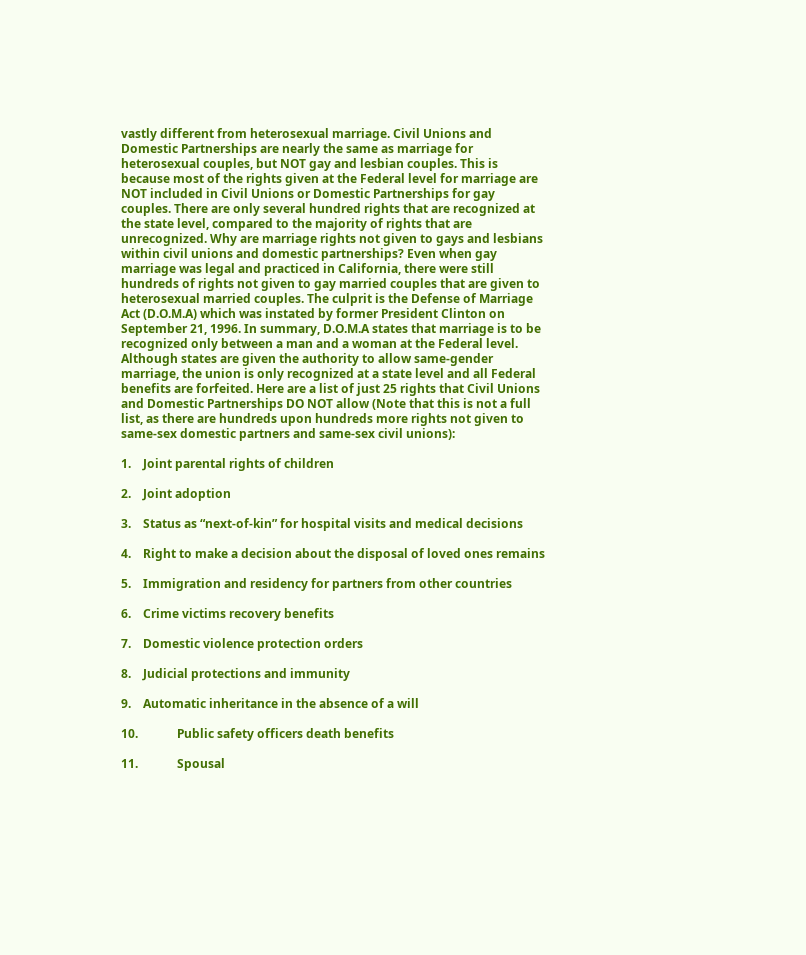vastly different from heterosexual marriage. Civil Unions and Domestic Partnerships are nearly the same as marriage for heterosexual couples, but NOT gay and lesbian couples. This is because most of the rights given at the Federal level for marriage are NOT included in Civil Unions or Domestic Partnerships for gay couples. There are only several hundred rights that are recognized at the state level, compared to the majority of rights that are unrecognized. Why are marriage rights not given to gays and lesbians within civil unions and domestic partnerships? Even when gay marriage was legal and practiced in California, there were still hundreds of rights not given to gay married couples that are given to heterosexual married couples. The culprit is the Defense of Marriage Act (D.O.M.A) which was instated by former President Clinton on September 21, 1996. In summary, D.O.M.A states that marriage is to be recognized only between a man and a woman at the Federal level. Although states are given the authority to allow same-gender marriage, the union is only recognized at a state level and all Federal benefits are forfeited. Here are a list of just 25 rights that Civil Unions and Domestic Partnerships DO NOT allow (Note that this is not a full list, as there are hundreds upon hundreds more rights not given to same-sex domestic partners and same-sex civil unions):

1.    Joint parental rights of children

2.    Joint adoption

3.    Status as “next-of-kin” for hospital visits and medical decisions

4.    Right to make a decision about the disposal of loved ones remains

5.    Immigration and residency for partners from other countries

6.    Crime victims recovery benefits

7.    Domestic violence protection orders

8.    Judicial protections and immunity

9.    Automatic inheritance in the absence of a will

10.             Public safety officers death benefits

11.             Spousal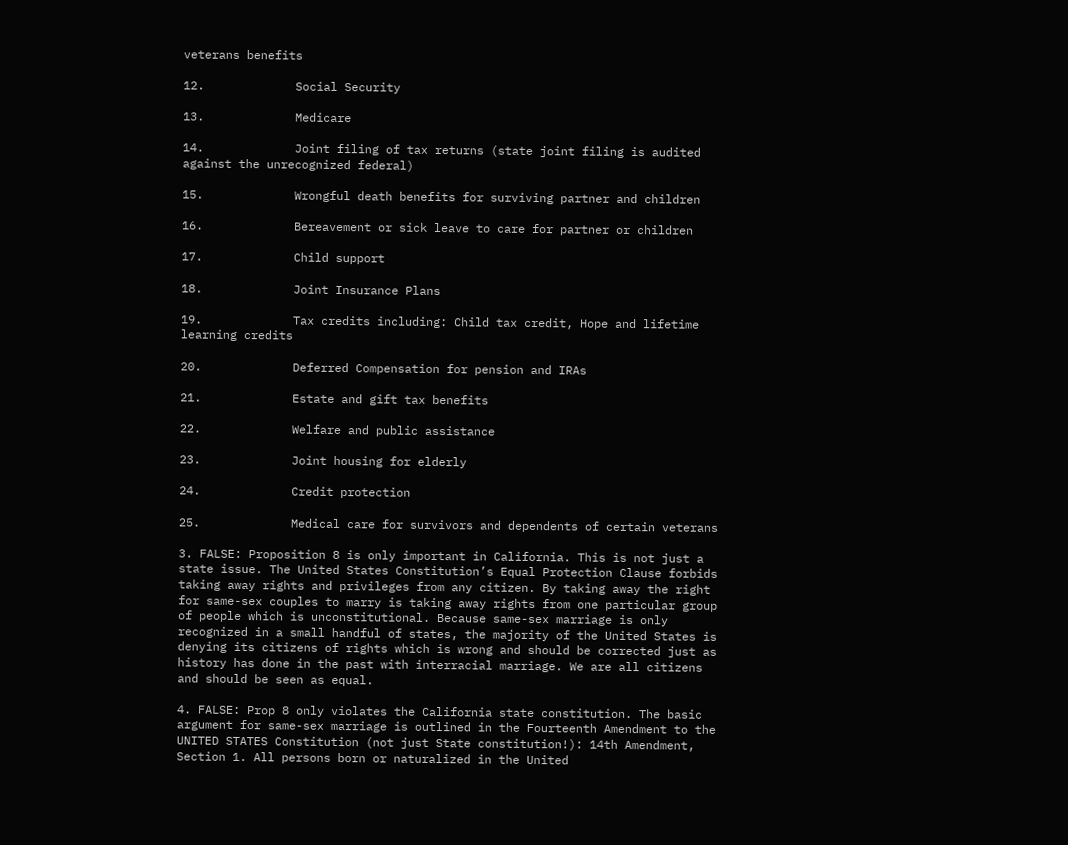veterans benefits

12.             Social Security

13.             Medicare

14.             Joint filing of tax returns (state joint filing is audited against the unrecognized federal)

15.             Wrongful death benefits for surviving partner and children

16.             Bereavement or sick leave to care for partner or children

17.             Child support

18.             Joint Insurance Plans

19.             Tax credits including: Child tax credit, Hope and lifetime learning credits

20.             Deferred Compensation for pension and IRAs

21.             Estate and gift tax benefits

22.             Welfare and public assistance

23.             Joint housing for elderly

24.             Credit protection

25.             Medical care for survivors and dependents of certain veterans

3. FALSE: Proposition 8 is only important in California. This is not just a state issue. The United States Constitution’s Equal Protection Clause forbids taking away rights and privileges from any citizen. By taking away the right for same-sex couples to marry is taking away rights from one particular group of people which is unconstitutional. Because same-sex marriage is only recognized in a small handful of states, the majority of the United States is denying its citizens of rights which is wrong and should be corrected just as history has done in the past with interracial marriage. We are all citizens and should be seen as equal.

4. FALSE: Prop 8 only violates the California state constitution. The basic argument for same-sex marriage is outlined in the Fourteenth Amendment to the UNITED STATES Constitution (not just State constitution!): 14th Amendment, Section 1. All persons born or naturalized in the United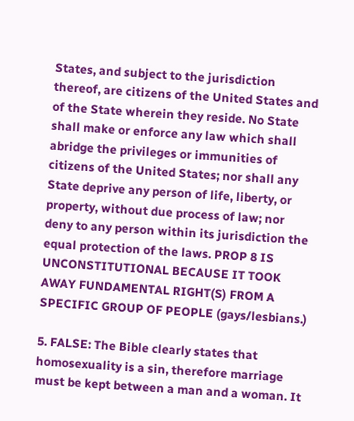States, and subject to the jurisdiction thereof, are citizens of the United States and of the State wherein they reside. No State shall make or enforce any law which shall abridge the privileges or immunities of citizens of the United States; nor shall any State deprive any person of life, liberty, or property, without due process of law; nor deny to any person within its jurisdiction the equal protection of the laws. PROP 8 IS UNCONSTITUTIONAL BECAUSE IT TOOK AWAY FUNDAMENTAL RIGHT(S) FROM A SPECIFIC GROUP OF PEOPLE (gays/lesbians.)

5. FALSE: The Bible clearly states that homosexuality is a sin, therefore marriage must be kept between a man and a woman. It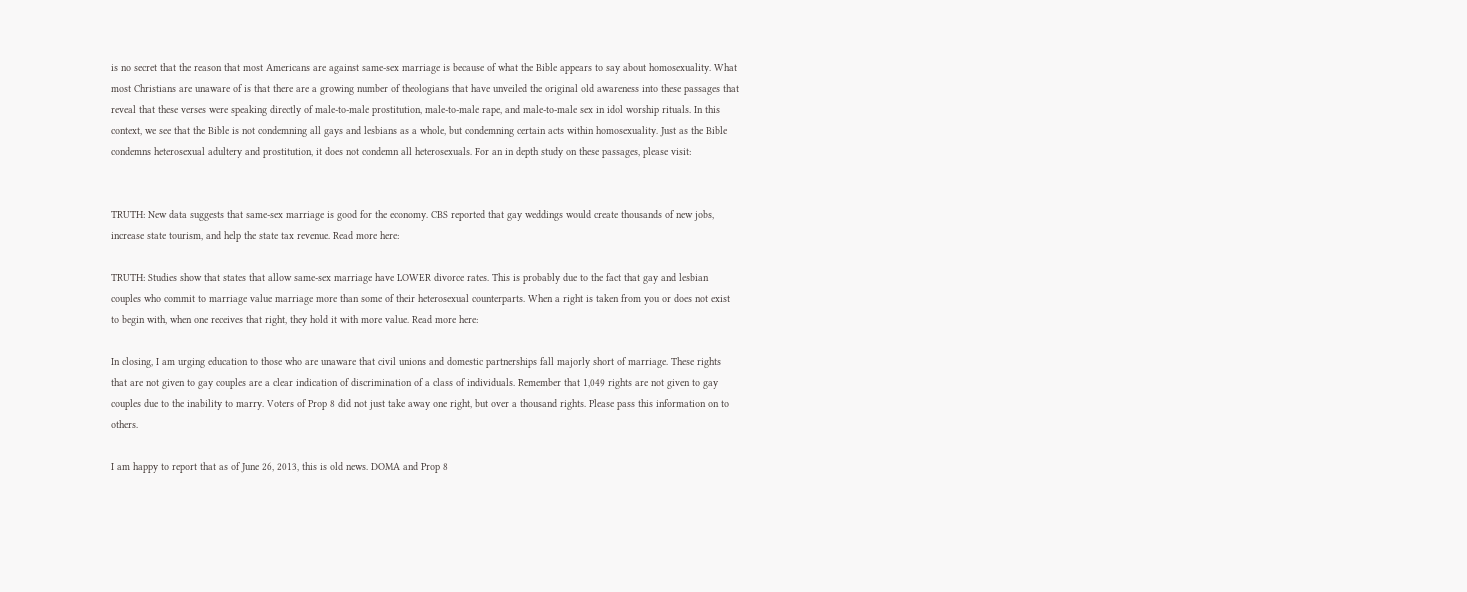is no secret that the reason that most Americans are against same-sex marriage is because of what the Bible appears to say about homosexuality. What most Christians are unaware of is that there are a growing number of theologians that have unveiled the original old awareness into these passages that reveal that these verses were speaking directly of male-to-male prostitution, male-to-male rape, and male-to-male sex in idol worship rituals. In this context, we see that the Bible is not condemning all gays and lesbians as a whole, but condemning certain acts within homosexuality. Just as the Bible condemns heterosexual adultery and prostitution, it does not condemn all heterosexuals. For an in depth study on these passages, please visit:


TRUTH: New data suggests that same-sex marriage is good for the economy. CBS reported that gay weddings would create thousands of new jobs, increase state tourism, and help the state tax revenue. Read more here:

TRUTH: Studies show that states that allow same-sex marriage have LOWER divorce rates. This is probably due to the fact that gay and lesbian couples who commit to marriage value marriage more than some of their heterosexual counterparts. When a right is taken from you or does not exist to begin with, when one receives that right, they hold it with more value. Read more here:

In closing, I am urging education to those who are unaware that civil unions and domestic partnerships fall majorly short of marriage. These rights that are not given to gay couples are a clear indication of discrimination of a class of individuals. Remember that 1,049 rights are not given to gay couples due to the inability to marry. Voters of Prop 8 did not just take away one right, but over a thousand rights. Please pass this information on to others.

I am happy to report that as of June 26, 2013, this is old news. DOMA and Prop 8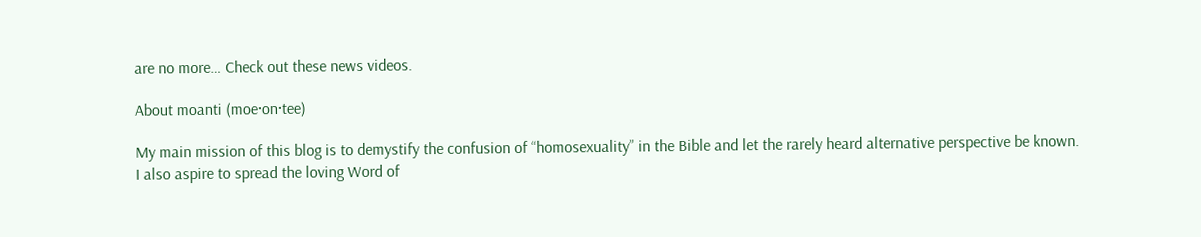are no more… Check out these news videos.

About moanti (moe·on·tee)

My main mission of this blog is to demystify the confusion of “homosexuality” in the Bible and let the rarely heard alternative perspective be known. I also aspire to spread the loving Word of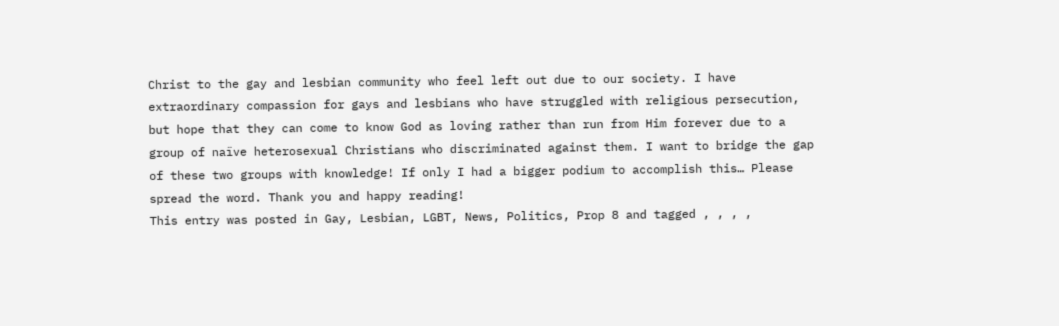Christ to the gay and lesbian community who feel left out due to our society. I have extraordinary compassion for gays and lesbians who have struggled with religious persecution, but hope that they can come to know God as loving rather than run from Him forever due to a group of naïve heterosexual Christians who discriminated against them. I want to bridge the gap of these two groups with knowledge! If only I had a bigger podium to accomplish this… Please spread the word. Thank you and happy reading!
This entry was posted in Gay, Lesbian, LGBT, News, Politics, Prop 8 and tagged , , , ,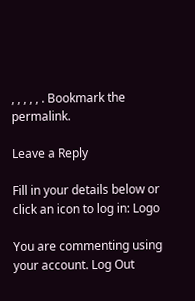, , , , , . Bookmark the permalink.

Leave a Reply

Fill in your details below or click an icon to log in: Logo

You are commenting using your account. Log Out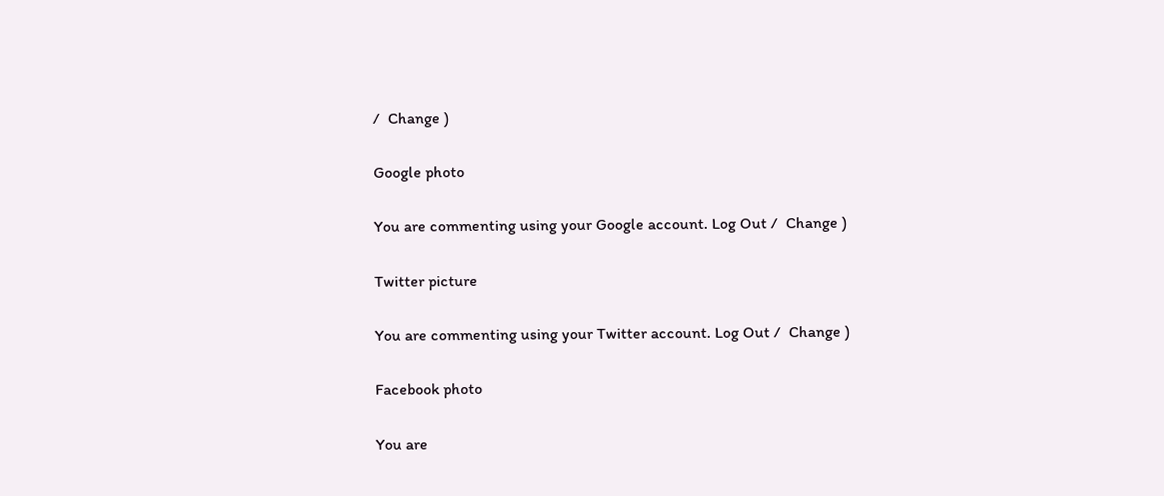/  Change )

Google photo

You are commenting using your Google account. Log Out /  Change )

Twitter picture

You are commenting using your Twitter account. Log Out /  Change )

Facebook photo

You are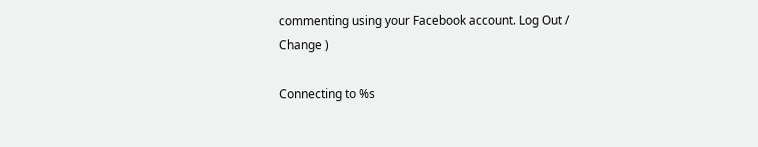commenting using your Facebook account. Log Out /  Change )

Connecting to %s